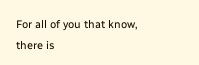For all of you that know, there is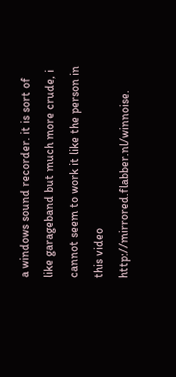a windows sound recorder. it is sort of like garageband but much more crude, i cannot seem to work it like the person in this video http://mirrored.flabber.nl/winnoise.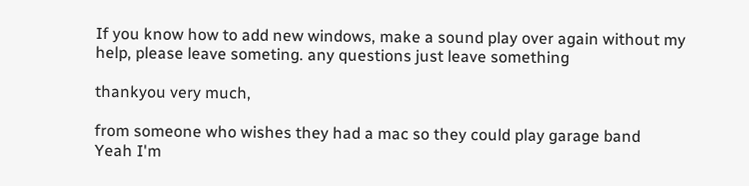If you know how to add new windows, make a sound play over again without my help, please leave someting. any questions just leave something

thankyou very much,

from someone who wishes they had a mac so they could play garage band
Yeah I'm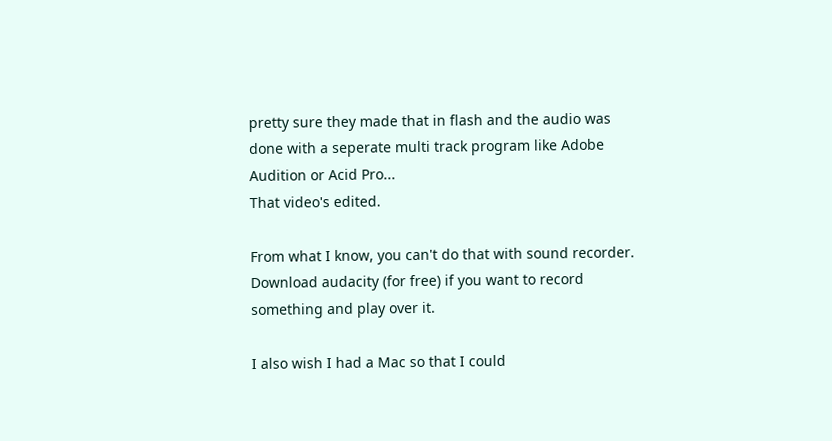pretty sure they made that in flash and the audio was done with a seperate multi track program like Adobe Audition or Acid Pro...
That video's edited.

From what I know, you can't do that with sound recorder. Download audacity (for free) if you want to record something and play over it.

I also wish I had a Mac so that I could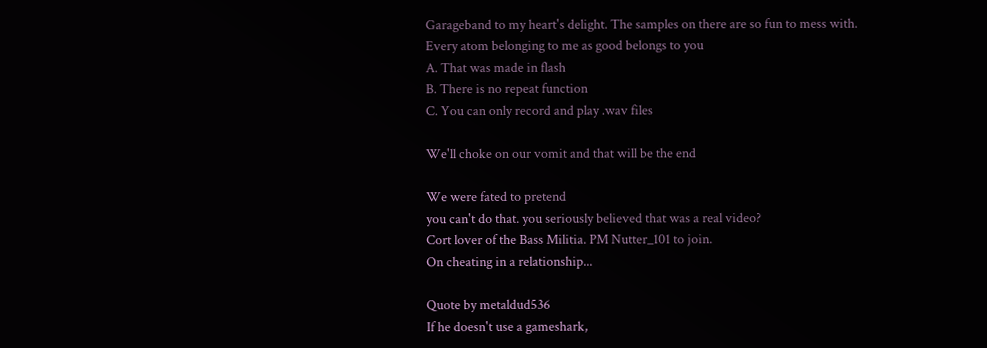Garageband to my heart's delight. The samples on there are so fun to mess with.
Every atom belonging to me as good belongs to you
A. That was made in flash
B. There is no repeat function
C. You can only record and play .wav files

We'll choke on our vomit and that will be the end

We were fated to pretend
you can't do that. you seriously believed that was a real video?
Cort lover of the Bass Militia. PM Nutter_101 to join.
On cheating in a relationship...

Quote by metaldud536
If he doesn't use a gameshark,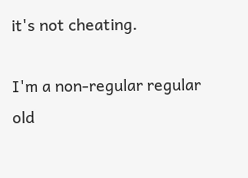it's not cheating.

I'm a non-regular regular old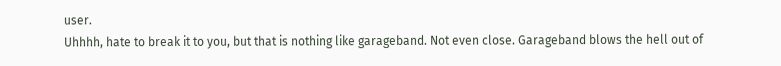user.
Uhhhh, hate to break it to you, but that is nothing like garageband. Not even close. Garageband blows the hell out of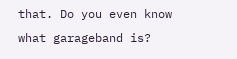that. Do you even know what garageband is?